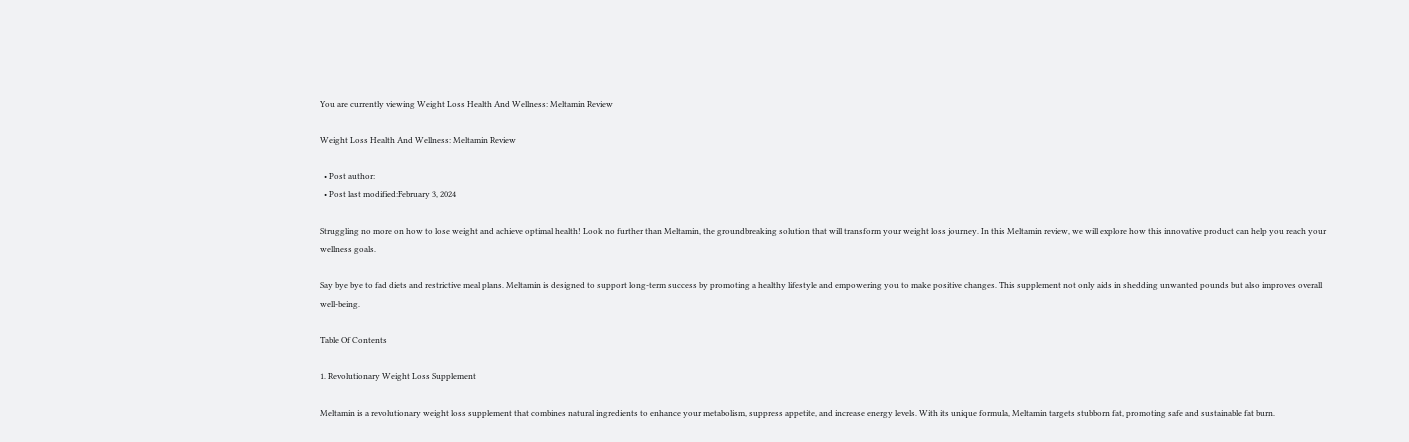You are currently viewing Weight Loss Health And Wellness: Meltamin Review

Weight Loss Health And Wellness: Meltamin Review

  • Post author:
  • Post last modified:February 3, 2024

Struggling no more on how to lose weight and achieve optimal health! Look no further than Meltamin, the groundbreaking solution that will transform your weight loss journey. In this Meltamin review, we will explore how this innovative product can help you reach your wellness goals.

Say bye bye to fad diets and restrictive meal plans. Meltamin is designed to support long-term success by promoting a healthy lifestyle and empowering you to make positive changes. This supplement not only aids in shedding unwanted pounds but also improves overall well-being.

Table Of Contents

1. Revolutionary Weight Loss Supplement

Meltamin is a revolutionary weight loss supplement that combines natural ingredients to enhance your metabolism, suppress appetite, and increase energy levels. With its unique formula, Meltamin targets stubborn fat, promoting safe and sustainable fat burn.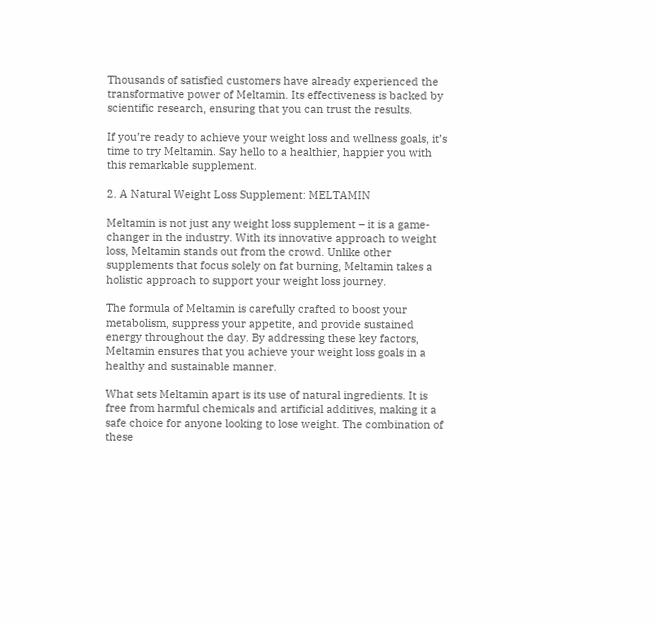Thousands of satisfied customers have already experienced the transformative power of Meltamin. Its effectiveness is backed by scientific research, ensuring that you can trust the results.

If you’re ready to achieve your weight loss and wellness goals, it’s time to try Meltamin. Say hello to a healthier, happier you with this remarkable supplement.

2. A Natural Weight Loss Supplement: MELTAMIN

Meltamin is not just any weight loss supplement – it is a game-changer in the industry. With its innovative approach to weight loss, Meltamin stands out from the crowd. Unlike other supplements that focus solely on fat burning, Meltamin takes a holistic approach to support your weight loss journey.

The formula of Meltamin is carefully crafted to boost your metabolism, suppress your appetite, and provide sustained energy throughout the day. By addressing these key factors, Meltamin ensures that you achieve your weight loss goals in a healthy and sustainable manner.

What sets Meltamin apart is its use of natural ingredients. It is free from harmful chemicals and artificial additives, making it a safe choice for anyone looking to lose weight. The combination of these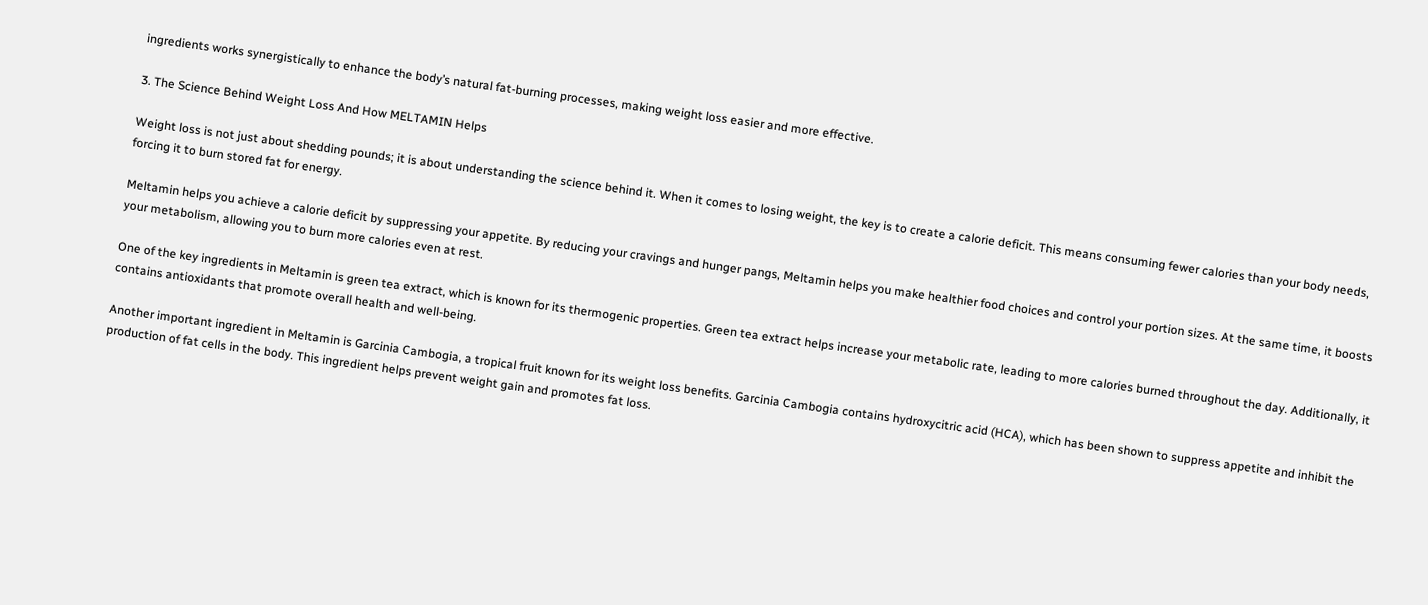ingredients works synergistically to enhance the body’s natural fat-burning processes, making weight loss easier and more effective.

3. The Science Behind Weight Loss And How MELTAMIN Helps

Weight loss is not just about shedding pounds; it is about understanding the science behind it. When it comes to losing weight, the key is to create a calorie deficit. This means consuming fewer calories than your body needs, forcing it to burn stored fat for energy.

Meltamin helps you achieve a calorie deficit by suppressing your appetite. By reducing your cravings and hunger pangs, Meltamin helps you make healthier food choices and control your portion sizes. At the same time, it boosts your metabolism, allowing you to burn more calories even at rest.

One of the key ingredients in Meltamin is green tea extract, which is known for its thermogenic properties. Green tea extract helps increase your metabolic rate, leading to more calories burned throughout the day. Additionally, it contains antioxidants that promote overall health and well-being.

Another important ingredient in Meltamin is Garcinia Cambogia, a tropical fruit known for its weight loss benefits. Garcinia Cambogia contains hydroxycitric acid (HCA), which has been shown to suppress appetite and inhibit the production of fat cells in the body. This ingredient helps prevent weight gain and promotes fat loss.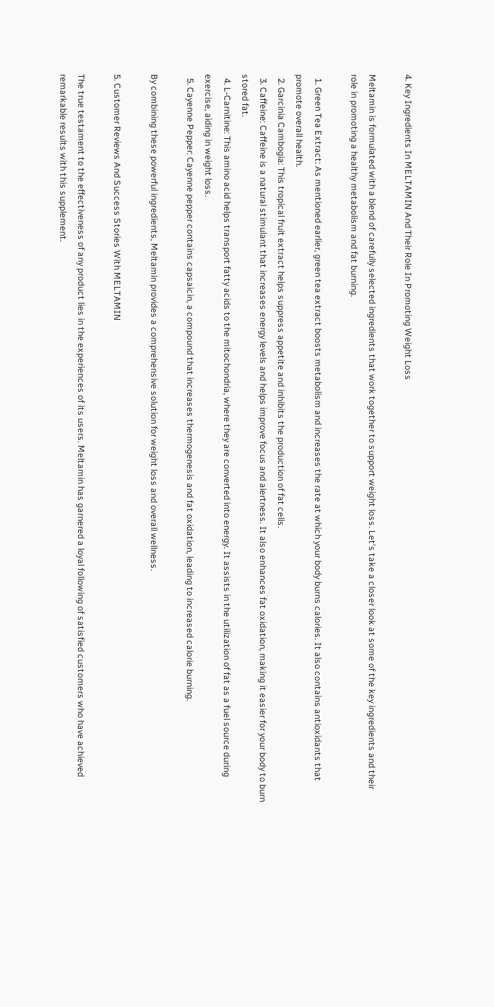4. Key Ingredients In MELTAMIN And Their Role In Promoting Weight Loss

Meltamin is formulated with a blend of carefully selected ingredients that work together to support weight loss. Let’s take a closer look at some of the key ingredients and their role in promoting a healthy metabolism and fat burning.

  1. Green Tea Extract: As mentioned earlier, green tea extract boosts metabolism and increases the rate at which your body burns calories. It also contains antioxidants that promote overall health.
  2. Garcinia Cambogia: This tropical fruit extract helps suppress appetite and inhibits the production of fat cells.
  3. Caffeine: Caffeine is a natural stimulant that increases energy levels and helps improve focus and alertness. It also enhances fat oxidation, making it easier for your body to burn stored fat.
  4. L-Carnitine: This amino acid helps transport fatty acids to the mitochondria, where they are converted into energy. It assists in the utilization of fat as a fuel source during exercise, aiding in weight loss.
  5. Cayenne Pepper: Cayenne pepper contains capsaicin, a compound that increases thermogenesis and fat oxidation, leading to increased calorie burning.

By combining these powerful ingredients, Meltamin provides a comprehensive solution for weight loss and overall wellness.

5. Customer Reviews And Success Stories With MELTAMIN

The true testament to the effectiveness of any product lies in the experiences of its users. Meltamin has garnered a loyal following of satisfied customers who have achieved remarkable results with this supplement.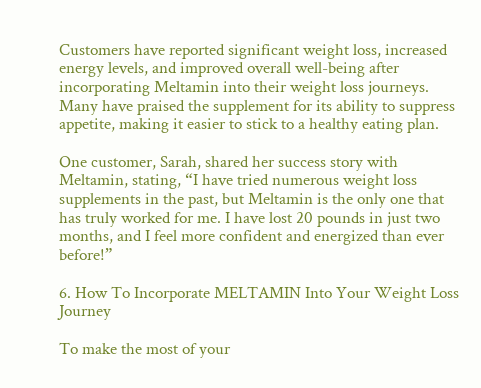Customers have reported significant weight loss, increased energy levels, and improved overall well-being after incorporating Meltamin into their weight loss journeys. Many have praised the supplement for its ability to suppress appetite, making it easier to stick to a healthy eating plan.

One customer, Sarah, shared her success story with Meltamin, stating, “I have tried numerous weight loss supplements in the past, but Meltamin is the only one that has truly worked for me. I have lost 20 pounds in just two months, and I feel more confident and energized than ever before!”

6. How To Incorporate MELTAMIN Into Your Weight Loss Journey

To make the most of your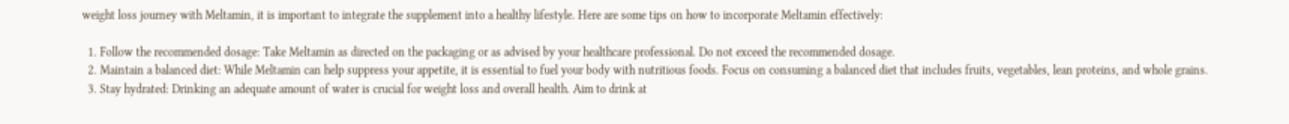weight loss journey with Meltamin, it is important to integrate the supplement into a healthy lifestyle. Here are some tips on how to incorporate Meltamin effectively:

  1. Follow the recommended dosage: Take Meltamin as directed on the packaging or as advised by your healthcare professional. Do not exceed the recommended dosage.
  2. Maintain a balanced diet: While Meltamin can help suppress your appetite, it is essential to fuel your body with nutritious foods. Focus on consuming a balanced diet that includes fruits, vegetables, lean proteins, and whole grains.
  3. Stay hydrated: Drinking an adequate amount of water is crucial for weight loss and overall health. Aim to drink at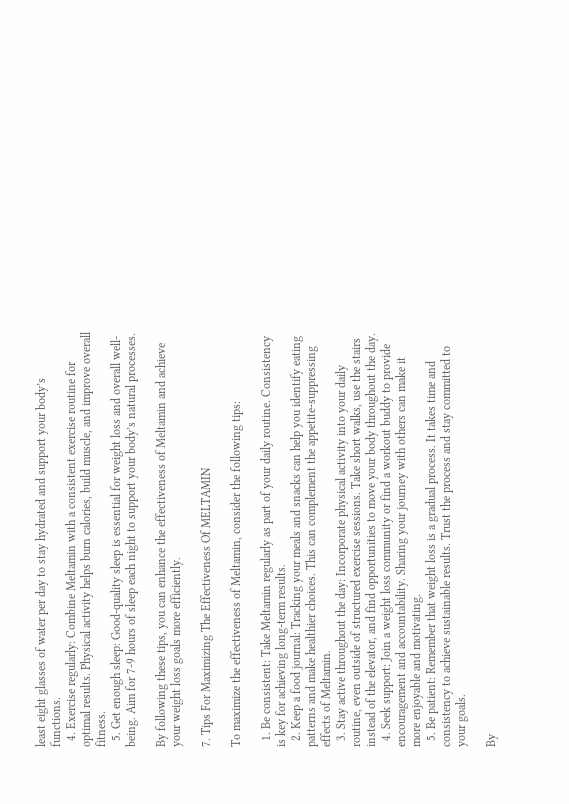least eight glasses of water per day to stay hydrated and support your body’s functions.
  4. Exercise regularly: Combine Meltamin with a consistent exercise routine for optimal results. Physical activity helps burn calories, build muscle, and improve overall fitness.
  5. Get enough sleep: Good-quality sleep is essential for weight loss and overall well-being. Aim for 7-9 hours of sleep each night to support your body’s natural processes.

By following these tips, you can enhance the effectiveness of Meltamin and achieve your weight loss goals more efficiently.

7. Tips For Maximizing The Effectiveness Of MELTAMIN

To maximize the effectiveness of Meltamin, consider the following tips:

  1. Be consistent: Take Meltamin regularly as part of your daily routine. Consistency is key for achieving long-term results.
  2. Keep a food journal: Tracking your meals and snacks can help you identify eating patterns and make healthier choices. This can complement the appetite-suppressing effects of Meltamin.
  3. Stay active throughout the day: Incorporate physical activity into your daily routine, even outside of structured exercise sessions. Take short walks, use the stairs instead of the elevator, and find opportunities to move your body throughout the day.
  4. Seek support: Join a weight loss community or find a workout buddy to provide encouragement and accountability. Sharing your journey with others can make it more enjoyable and motivating.
  5. Be patient: Remember that weight loss is a gradual process. It takes time and consistency to achieve sustainable results. Trust the process and stay committed to your goals.

By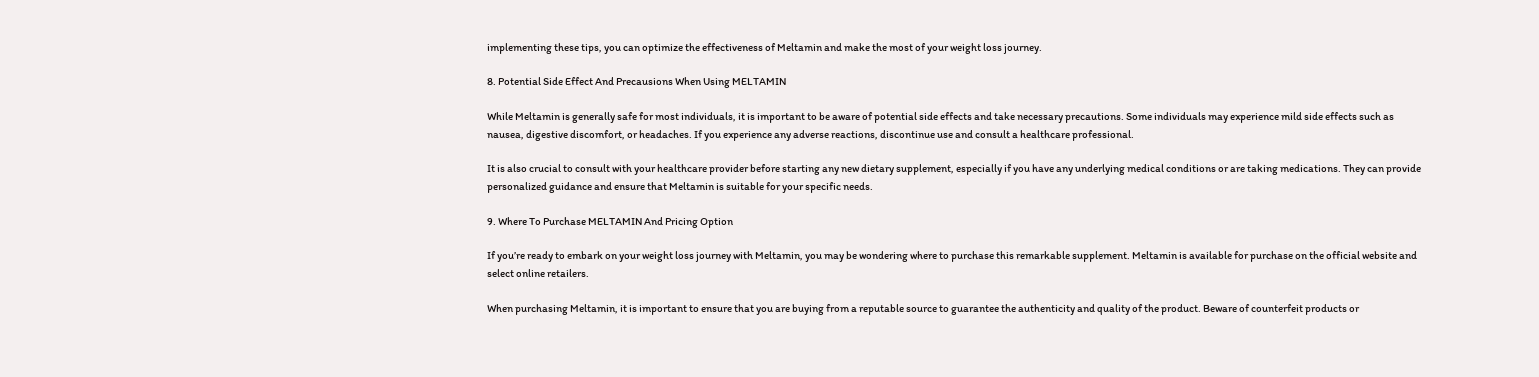implementing these tips, you can optimize the effectiveness of Meltamin and make the most of your weight loss journey.

8. Potential Side Effect And Precausions When Using MELTAMIN

While Meltamin is generally safe for most individuals, it is important to be aware of potential side effects and take necessary precautions. Some individuals may experience mild side effects such as nausea, digestive discomfort, or headaches. If you experience any adverse reactions, discontinue use and consult a healthcare professional.

It is also crucial to consult with your healthcare provider before starting any new dietary supplement, especially if you have any underlying medical conditions or are taking medications. They can provide personalized guidance and ensure that Meltamin is suitable for your specific needs.

9. Where To Purchase MELTAMIN And Pricing Option

If you’re ready to embark on your weight loss journey with Meltamin, you may be wondering where to purchase this remarkable supplement. Meltamin is available for purchase on the official website and select online retailers.

When purchasing Meltamin, it is important to ensure that you are buying from a reputable source to guarantee the authenticity and quality of the product. Beware of counterfeit products or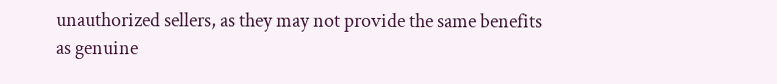unauthorized sellers, as they may not provide the same benefits as genuine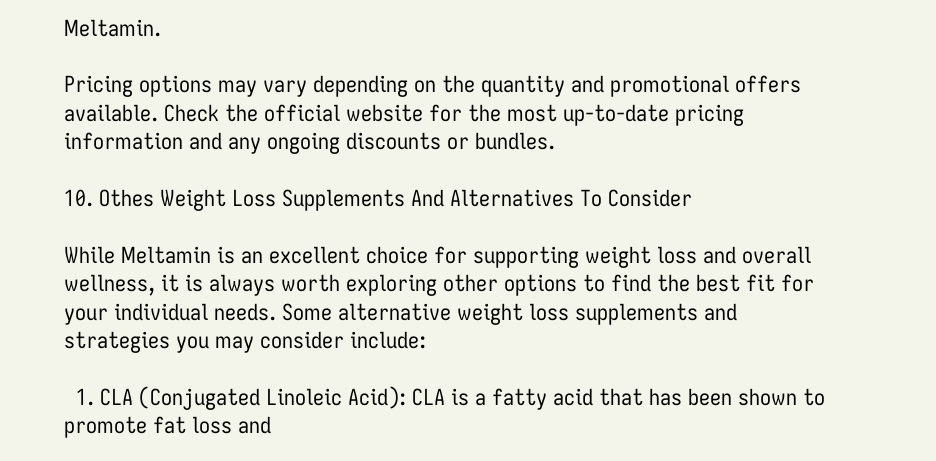Meltamin.

Pricing options may vary depending on the quantity and promotional offers available. Check the official website for the most up-to-date pricing information and any ongoing discounts or bundles.

10. Othes Weight Loss Supplements And Alternatives To Consider

While Meltamin is an excellent choice for supporting weight loss and overall wellness, it is always worth exploring other options to find the best fit for your individual needs. Some alternative weight loss supplements and strategies you may consider include:

  1. CLA (Conjugated Linoleic Acid): CLA is a fatty acid that has been shown to promote fat loss and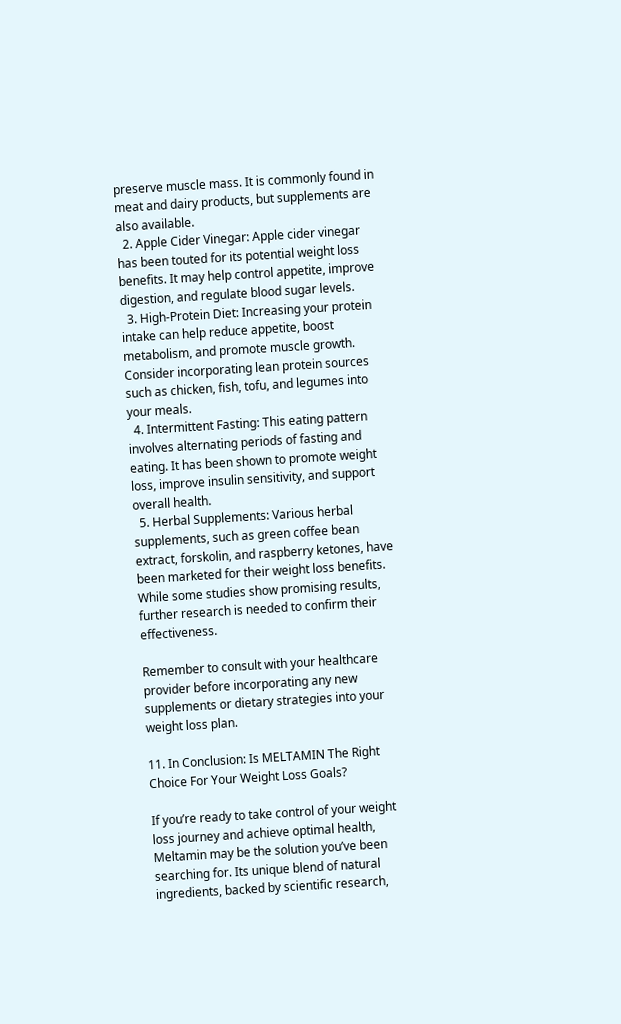preserve muscle mass. It is commonly found in meat and dairy products, but supplements are also available.
  2. Apple Cider Vinegar: Apple cider vinegar has been touted for its potential weight loss benefits. It may help control appetite, improve digestion, and regulate blood sugar levels.
  3. High-Protein Diet: Increasing your protein intake can help reduce appetite, boost metabolism, and promote muscle growth. Consider incorporating lean protein sources such as chicken, fish, tofu, and legumes into your meals.
  4. Intermittent Fasting: This eating pattern involves alternating periods of fasting and eating. It has been shown to promote weight loss, improve insulin sensitivity, and support overall health.
  5. Herbal Supplements: Various herbal supplements, such as green coffee bean extract, forskolin, and raspberry ketones, have been marketed for their weight loss benefits. While some studies show promising results, further research is needed to confirm their effectiveness.

Remember to consult with your healthcare provider before incorporating any new supplements or dietary strategies into your weight loss plan.

11. In Conclusion: Is MELTAMIN The Right Choice For Your Weight Loss Goals?

If you’re ready to take control of your weight loss journey and achieve optimal health, Meltamin may be the solution you’ve been searching for. Its unique blend of natural ingredients, backed by scientific research,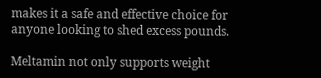makes it a safe and effective choice for anyone looking to shed excess pounds.

Meltamin not only supports weight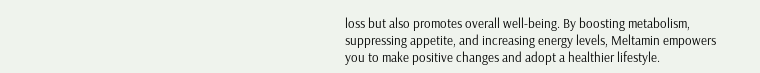loss but also promotes overall well-being. By boosting metabolism, suppressing appetite, and increasing energy levels, Meltamin empowers you to make positive changes and adopt a healthier lifestyle.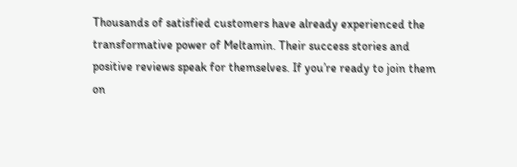Thousands of satisfied customers have already experienced the transformative power of Meltamin. Their success stories and positive reviews speak for themselves. If you’re ready to join them on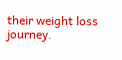their weight loss journey.